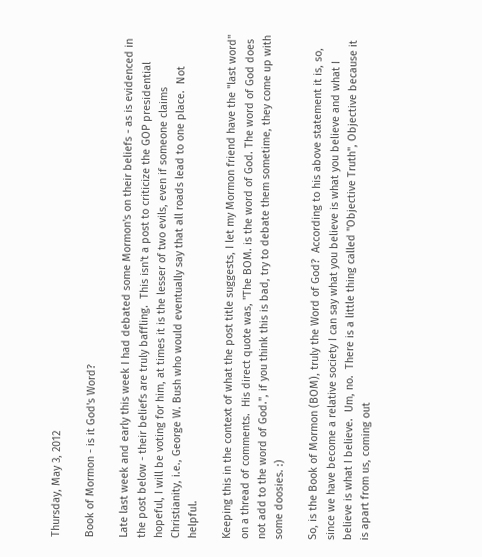Thursday, May 3, 2012

Book of Mormon - is it God's Word?

Late last week and early this week I had debated some Mormon's on their beliefs - as is evidenced in the post below - their beliefs are truly baffling.  This isn't a post to criticize the GOP presidential hopeful, I will be voting for him, at times it is the lesser of two evils, even if someone claims Christianity, i.e., George W. Bush who would eventually say that all roads lead to one place.  Not helpful.

Keeping this in the context of what the post title suggests, I let my Mormon friend have the "last word" on a thread of comments.  His direct quote was, "The BOM. is the word of God. The word of God does not add to the word of God.", if you think this is bad, try to debate them sometime, they come up with some doosies. :)

So, is the Book of Mormon (BOM), truly the Word of God?  According to his above statement it is, so, since we have become a relative society I can say what you believe is what you believe and what I believe is what I believe.  Um, no.  There is a little thing called "Objective Truth", Objective because it is apart from us, coming out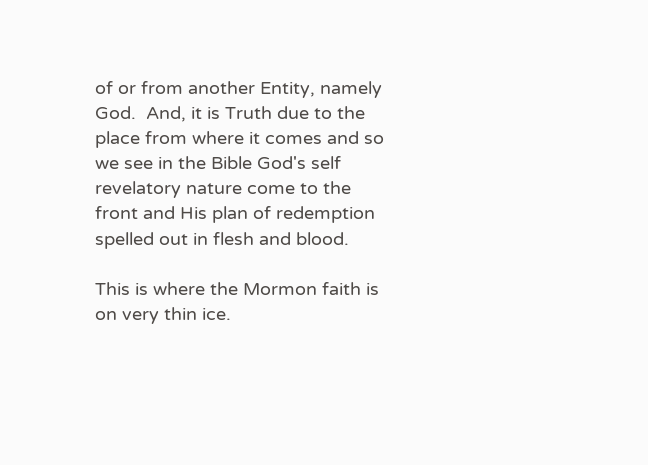of or from another Entity, namely God.  And, it is Truth due to the place from where it comes and so we see in the Bible God's self revelatory nature come to the front and His plan of redemption spelled out in flesh and blood.

This is where the Mormon faith is on very thin ice.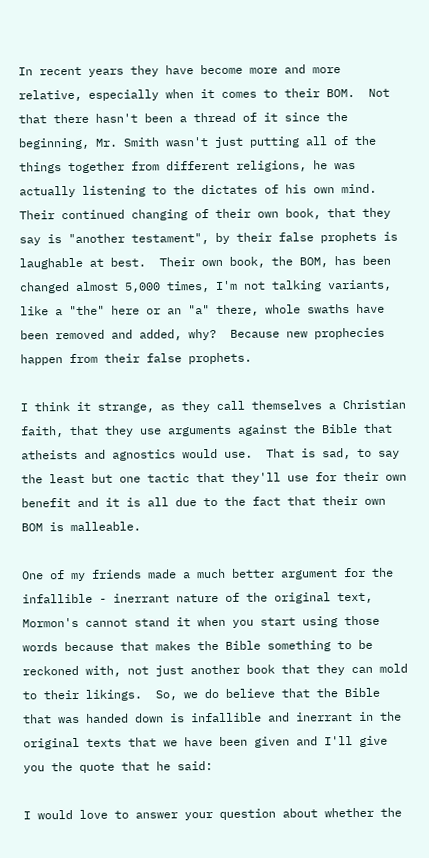In recent years they have become more and more relative, especially when it comes to their BOM.  Not that there hasn't been a thread of it since the beginning, Mr. Smith wasn't just putting all of the things together from different religions, he was actually listening to the dictates of his own mind.  Their continued changing of their own book, that they say is "another testament", by their false prophets is laughable at best.  Their own book, the BOM, has been changed almost 5,000 times, I'm not talking variants, like a "the" here or an "a" there, whole swaths have been removed and added, why?  Because new prophecies happen from their false prophets.

I think it strange, as they call themselves a Christian faith, that they use arguments against the Bible that atheists and agnostics would use.  That is sad, to say the least but one tactic that they'll use for their own benefit and it is all due to the fact that their own BOM is malleable.

One of my friends made a much better argument for the infallible - inerrant nature of the original text, Mormon's cannot stand it when you start using those words because that makes the Bible something to be reckoned with, not just another book that they can mold to their likings.  So, we do believe that the Bible that was handed down is infallible and inerrant in the original texts that we have been given and I'll give you the quote that he said:

I would love to answer your question about whether the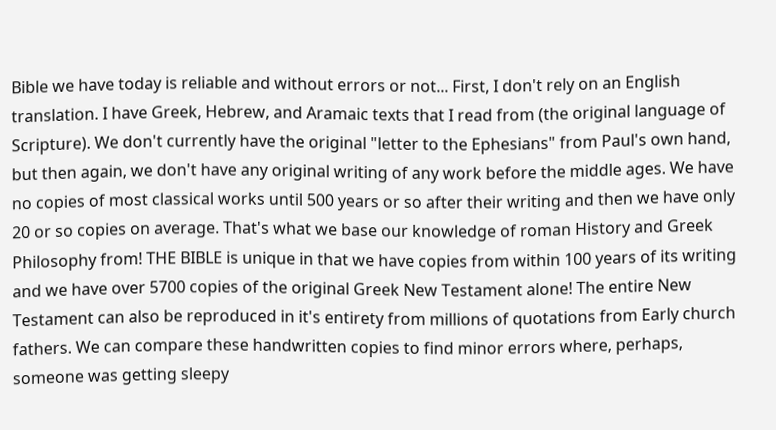Bible we have today is reliable and without errors or not... First, I don't rely on an English translation. I have Greek, Hebrew, and Aramaic texts that I read from (the original language of Scripture). We don't currently have the original "letter to the Ephesians" from Paul's own hand, but then again, we don't have any original writing of any work before the middle ages. We have no copies of most classical works until 500 years or so after their writing and then we have only 20 or so copies on average. That's what we base our knowledge of roman History and Greek Philosophy from! THE BIBLE is unique in that we have copies from within 100 years of its writing and we have over 5700 copies of the original Greek New Testament alone! The entire New Testament can also be reproduced in it's entirety from millions of quotations from Early church fathers. We can compare these handwritten copies to find minor errors where, perhaps, someone was getting sleepy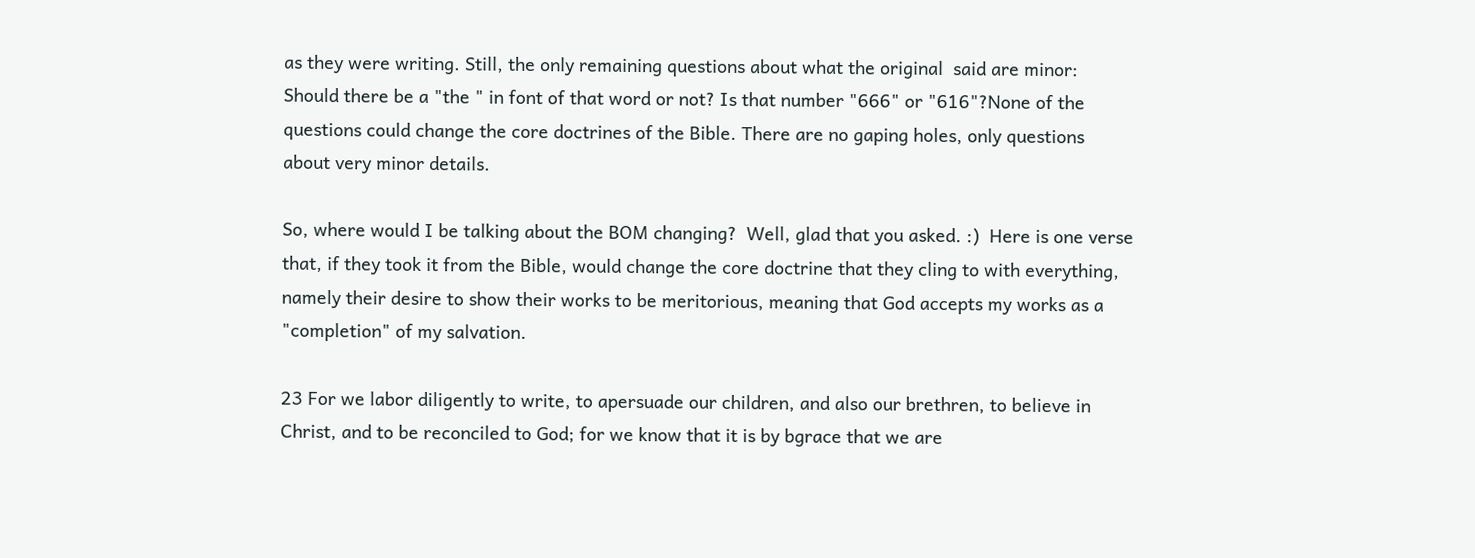as they were writing. Still, the only remaining questions about what the original  said are minor: Should there be a "the " in font of that word or not? Is that number "666" or "616"?None of the questions could change the core doctrines of the Bible. There are no gaping holes, only questions about very minor details.

So, where would I be talking about the BOM changing?  Well, glad that you asked. :)  Here is one verse that, if they took it from the Bible, would change the core doctrine that they cling to with everything, namely their desire to show their works to be meritorious, meaning that God accepts my works as a "completion" of my salvation.

23 For we labor diligently to write, to apersuade our children, and also our brethren, to believe in Christ, and to be reconciled to God; for we know that it is by bgrace that we are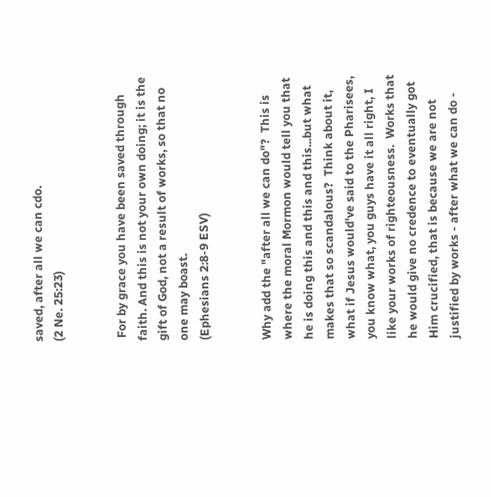saved, after all we can cdo.
(2 Ne. 25:23)


 For by grace you have been saved through faith. And this is not your own doing; it is the gift of God, not a result of works, so that no one may boast.
(Ephesians 2:8-9 ESV)


Why add the "after all we can do"?  This is where the moral Mormon would tell you that he is doing this and this and this...but what makes that so scandalous?  Think about it, what if Jesus would've said to the Pharisees, you know what, you guys have it all right, I like your works of righteousness.  Works that he would give no credence to eventually got Him crucified, that is because we are not justified by works - after what we can do -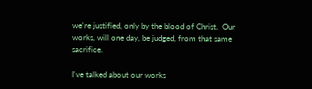we're justified, only by the blood of Christ.  Our works, will one day, be judged, from that same sacrifice.

I've talked about our works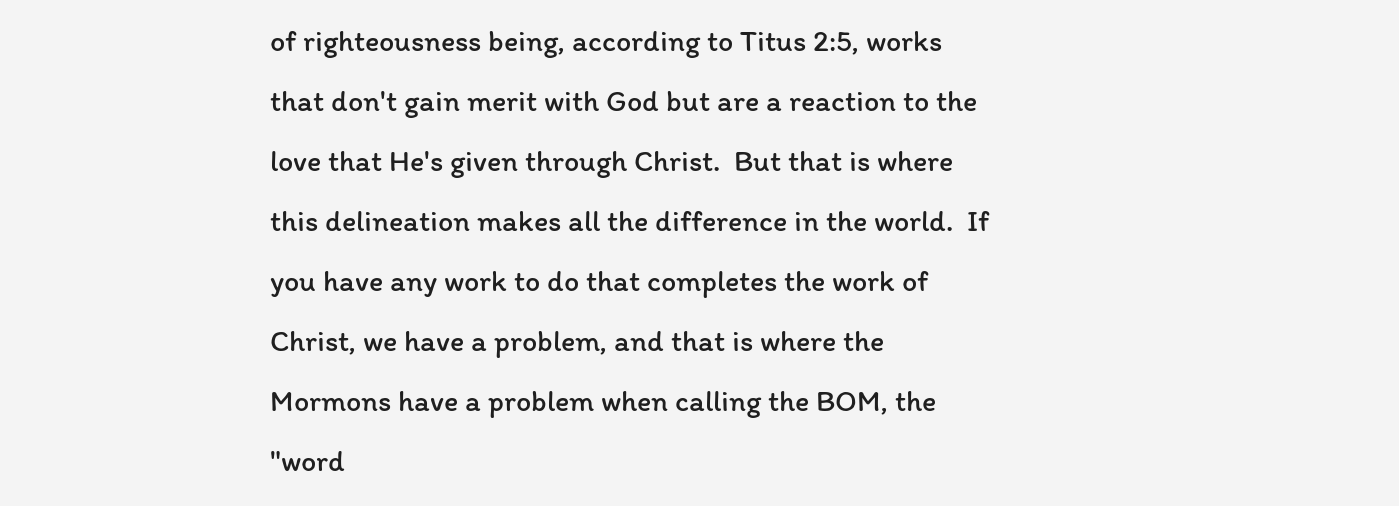of righteousness being, according to Titus 2:5, works that don't gain merit with God but are a reaction to the love that He's given through Christ.  But that is where this delineation makes all the difference in the world.  If you have any work to do that completes the work of Christ, we have a problem, and that is where the Mormons have a problem when calling the BOM, the "word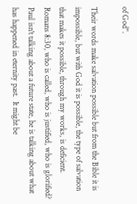of God".

Their words make salvation possible but from the Bible it is impossible, but with God it is possible, the type of salvation that makes it possible, through my works, is deficient.  Romans 8:30, who is called, who is justified, who is glorified?  Paul isn't talking about a future state, he is talking about what has happened in eternity past.  It might be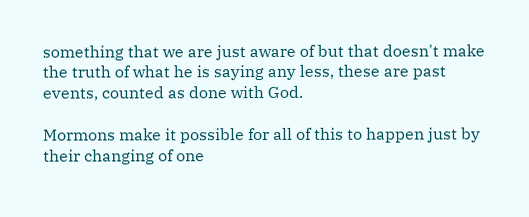something that we are just aware of but that doesn't make the truth of what he is saying any less, these are past events, counted as done with God.

Mormons make it possible for all of this to happen just by their changing of one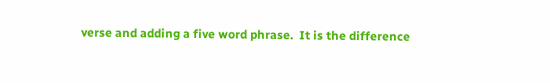verse and adding a five word phrase.  It is the difference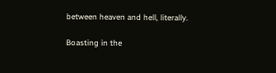between heaven and hell, literally.

Boasting in the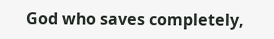God who saves completely,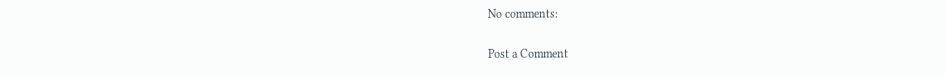No comments:

Post a Comment